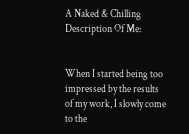A Naked & Chilling Description Of Me:


When I started being too impressed by the results of my work, I slowly come to the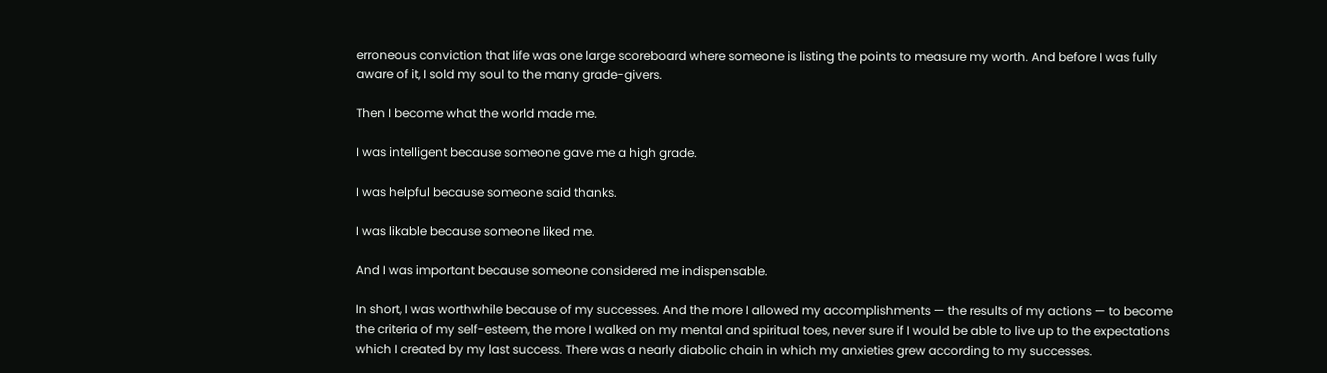erroneous conviction that life was one large scoreboard where someone is listing the points to measure my worth. And before I was fully aware of it, I sold my soul to the many grade-givers.

Then I become what the world made me.

I was intelligent because someone gave me a high grade.

I was helpful because someone said thanks.

I was likable because someone liked me.

And I was important because someone considered me indispensable.

In short, I was worthwhile because of my successes. And the more I allowed my accomplishments — the results of my actions — to become the criteria of my self-esteem, the more I walked on my mental and spiritual toes, never sure if I would be able to live up to the expectations which I created by my last success. There was a nearly diabolic chain in which my anxieties grew according to my successes.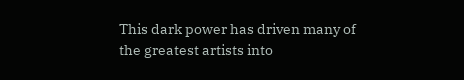This dark power has driven many of the greatest artists into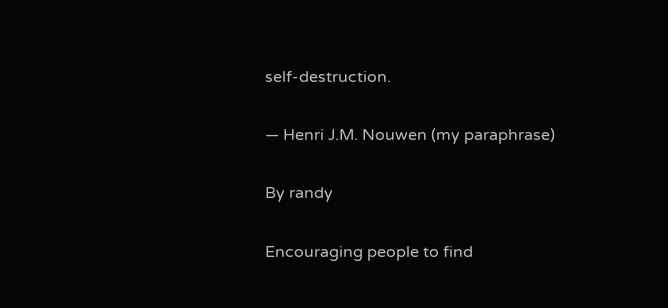self-destruction.

― Henri J.M. Nouwen (my paraphrase)

By randy

Encouraging people to find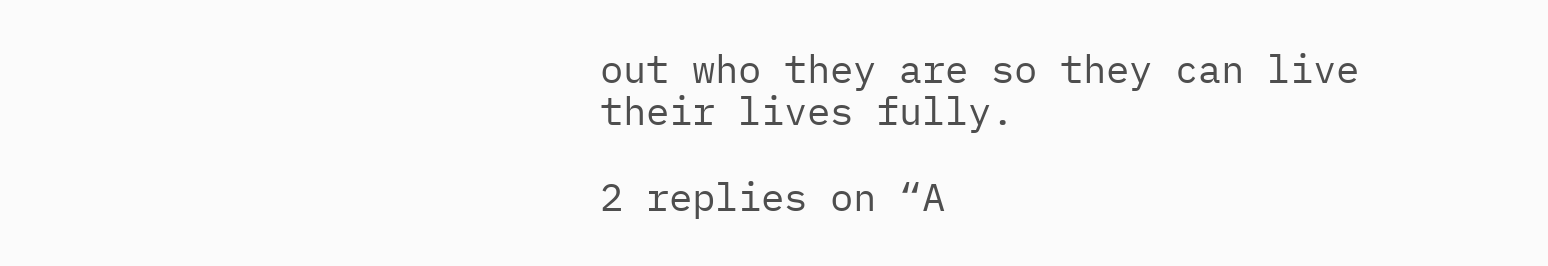out who they are so they can live their lives fully.

2 replies on “A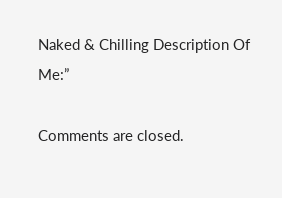Naked & Chilling Description Of Me:”

Comments are closed.